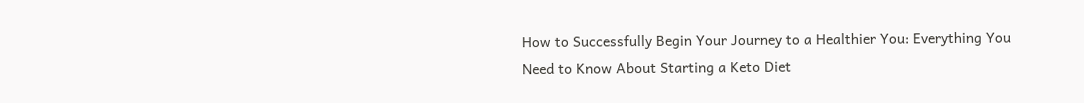How to Successfully Begin Your Journey to a Healthier You: Everything You Need to Know About Starting a Keto Diet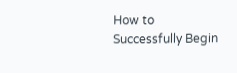How to Successfully Begin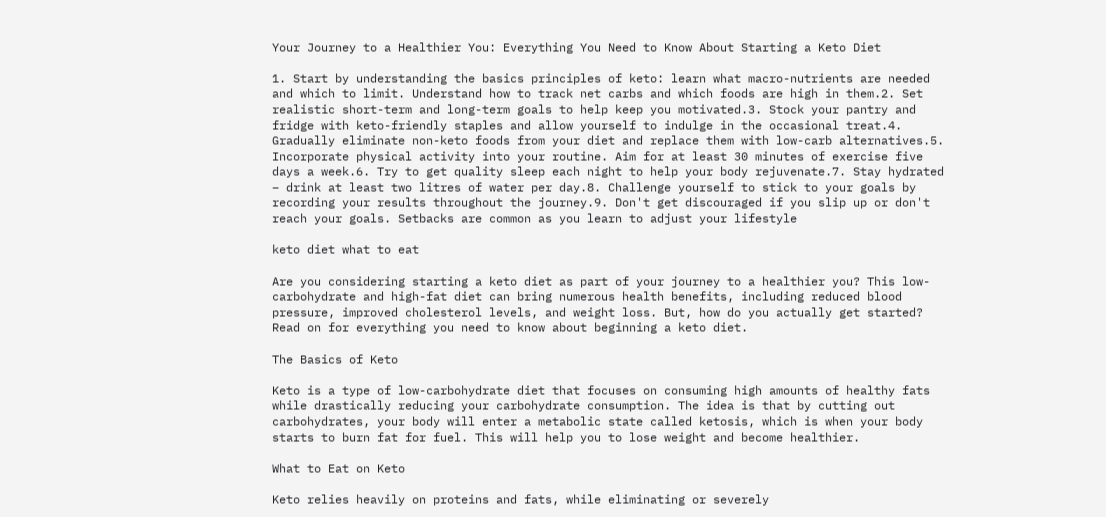Your Journey to a Healthier You: Everything You Need to Know About Starting a Keto Diet

1. Start by understanding the basics principles of keto: learn what macro-nutrients are needed and which to limit. Understand how to track net carbs and which foods are high in them.2. Set realistic short-term and long-term goals to help keep you motivated.3. Stock your pantry and fridge with keto-friendly staples and allow yourself to indulge in the occasional treat.4. Gradually eliminate non-keto foods from your diet and replace them with low-carb alternatives.5. Incorporate physical activity into your routine. Aim for at least 30 minutes of exercise five days a week.6. Try to get quality sleep each night to help your body rejuvenate.7. Stay hydrated – drink at least two litres of water per day.8. Challenge yourself to stick to your goals by recording your results throughout the journey.9. Don't get discouraged if you slip up or don't reach your goals. Setbacks are common as you learn to adjust your lifestyle

keto diet what to eat

Are you considering starting a keto diet as part of your journey to a healthier you? This low-carbohydrate and high-fat diet can bring numerous health benefits, including reduced blood pressure, improved cholesterol levels, and weight loss. But, how do you actually get started? Read on for everything you need to know about beginning a keto diet.

The Basics of Keto

Keto is a type of low-carbohydrate diet that focuses on consuming high amounts of healthy fats while drastically reducing your carbohydrate consumption. The idea is that by cutting out carbohydrates, your body will enter a metabolic state called ketosis, which is when your body starts to burn fat for fuel. This will help you to lose weight and become healthier.

What to Eat on Keto

Keto relies heavily on proteins and fats, while eliminating or severely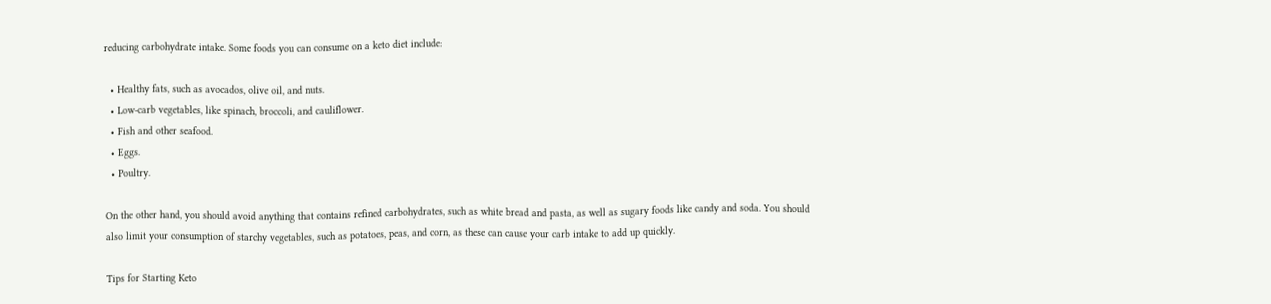reducing carbohydrate intake. Some foods you can consume on a keto diet include:

  • Healthy fats, such as avocados, olive oil, and nuts.
  • Low-carb vegetables, like spinach, broccoli, and cauliflower.
  • Fish and other seafood.
  • Eggs.
  • Poultry.

On the other hand, you should avoid anything that contains refined carbohydrates, such as white bread and pasta, as well as sugary foods like candy and soda. You should also limit your consumption of starchy vegetables, such as potatoes, peas, and corn, as these can cause your carb intake to add up quickly.

Tips for Starting Keto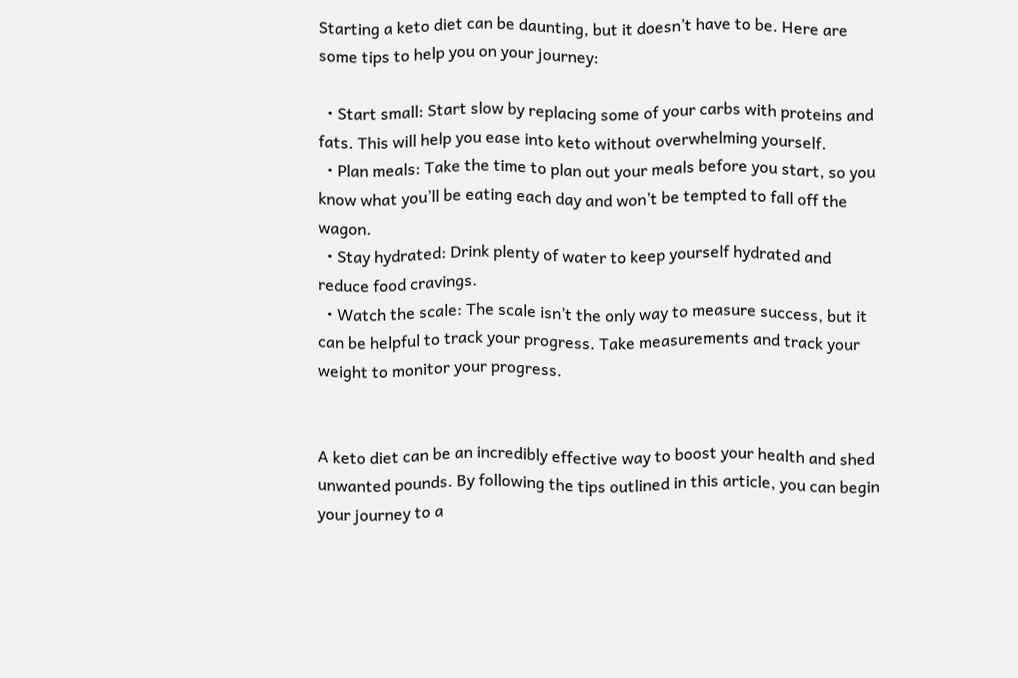Starting a keto diet can be daunting, but it doesn’t have to be. Here are some tips to help you on your journey:

  • Start small: Start slow by replacing some of your carbs with proteins and fats. This will help you ease into keto without overwhelming yourself.
  • Plan meals: Take the time to plan out your meals before you start, so you know what you’ll be eating each day and won’t be tempted to fall off the wagon.
  • Stay hydrated: Drink plenty of water to keep yourself hydrated and reduce food cravings.
  • Watch the scale: The scale isn’t the only way to measure success, but it can be helpful to track your progress. Take measurements and track your weight to monitor your progress.


A keto diet can be an incredibly effective way to boost your health and shed unwanted pounds. By following the tips outlined in this article, you can begin your journey to a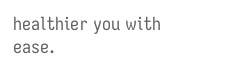healthier you with ease.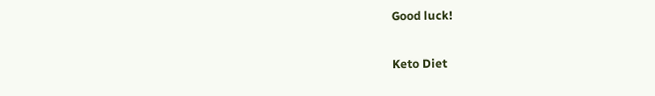Good luck!

Keto Diet